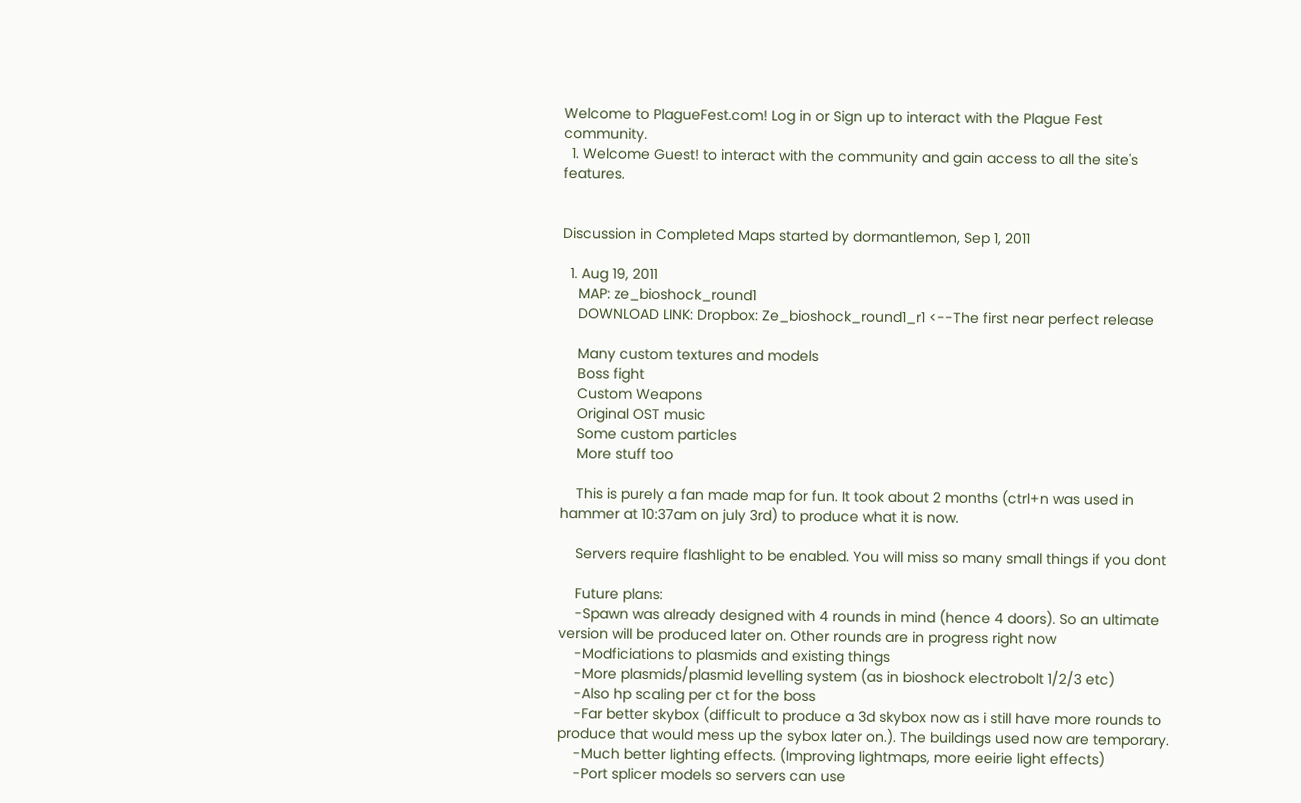Welcome to PlagueFest.com! Log in or Sign up to interact with the Plague Fest community.
  1. Welcome Guest! to interact with the community and gain access to all the site's features.


Discussion in Completed Maps started by dormantlemon, Sep 1, 2011

  1. Aug 19, 2011
    MAP: ze_bioshock_round1
    DOWNLOAD LINK: Dropbox: Ze_bioshock_round1_r1 <--The first near perfect release

    Many custom textures and models
    Boss fight
    Custom Weapons
    Original OST music
    Some custom particles
    More stuff too

    This is purely a fan made map for fun. It took about 2 months (ctrl+n was used in hammer at 10:37am on july 3rd) to produce what it is now.

    Servers require flashlight to be enabled. You will miss so many small things if you dont

    Future plans:
    -Spawn was already designed with 4 rounds in mind (hence 4 doors). So an ultimate version will be produced later on. Other rounds are in progress right now
    -Modficiations to plasmids and existing things
    -More plasmids/plasmid levelling system (as in bioshock electrobolt 1/2/3 etc)
    -Also hp scaling per ct for the boss
    -Far better skybox (difficult to produce a 3d skybox now as i still have more rounds to produce that would mess up the sybox later on.). The buildings used now are temporary.
    -Much better lighting effects. (Improving lightmaps, more eeirie light effects)
    -Port splicer models so servers can use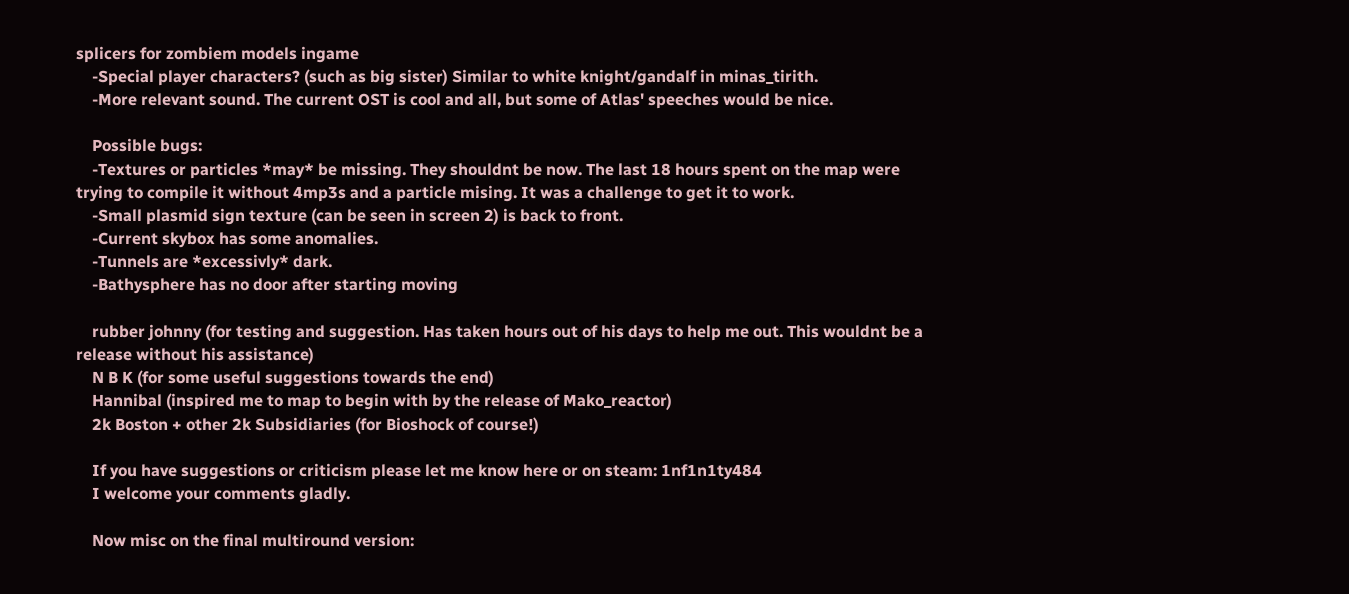splicers for zombiem models ingame
    -Special player characters? (such as big sister) Similar to white knight/gandalf in minas_tirith.
    -More relevant sound. The current OST is cool and all, but some of Atlas' speeches would be nice.

    Possible bugs:
    -Textures or particles *may* be missing. They shouldnt be now. The last 18 hours spent on the map were trying to compile it without 4mp3s and a particle mising. It was a challenge to get it to work.
    -Small plasmid sign texture (can be seen in screen 2) is back to front.
    -Current skybox has some anomalies.
    -Tunnels are *excessivly* dark.
    -Bathysphere has no door after starting moving

    rubber johnny (for testing and suggestion. Has taken hours out of his days to help me out. This wouldnt be a release without his assistance)
    N B K (for some useful suggestions towards the end)
    Hannibal (inspired me to map to begin with by the release of Mako_reactor)
    2k Boston + other 2k Subsidiaries (for Bioshock of course!)

    If you have suggestions or criticism please let me know here or on steam: 1nf1n1ty484
    I welcome your comments gladly.

    Now misc on the final multiround version: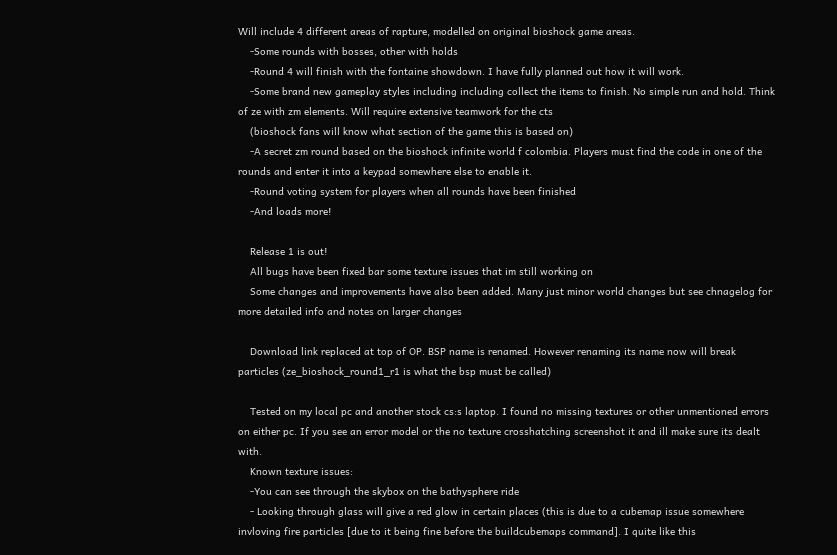Will include 4 different areas of rapture, modelled on original bioshock game areas.
    -Some rounds with bosses, other with holds
    -Round 4 will finish with the fontaine showdown. I have fully planned out how it will work.
    -Some brand new gameplay styles including including collect the items to finish. No simple run and hold. Think of ze with zm elements. Will require extensive teamwork for the cts
    (bioshock fans will know what section of the game this is based on)
    -A secret zm round based on the bioshock infinite world f colombia. Players must find the code in one of the rounds and enter it into a keypad somewhere else to enable it.
    -Round voting system for players when all rounds have been finished
    -And loads more!

    Release 1 is out!
    All bugs have been fixed bar some texture issues that im still working on
    Some changes and improvements have also been added. Many just minor world changes but see chnagelog for more detailed info and notes on larger changes

    Download link replaced at top of OP. BSP name is renamed. However renaming its name now will break particles (ze_bioshock_round1_r1 is what the bsp must be called)

    Tested on my local pc and another stock cs:s laptop. I found no missing textures or other unmentioned errors on either pc. If you see an error model or the no texture crosshatching screenshot it and ill make sure its dealt with.
    Known texture issues:
    -You can see through the skybox on the bathysphere ride
    - Looking through glass will give a red glow in certain places (this is due to a cubemap issue somewhere invloving fire particles [due to it being fine before the buildcubemaps command]. I quite like this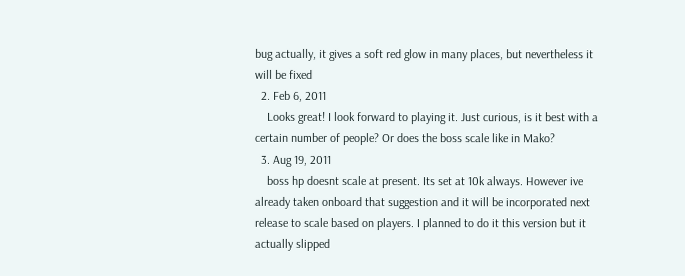bug actually, it gives a soft red glow in many places, but nevertheless it will be fixed
  2. Feb 6, 2011
    Looks great! I look forward to playing it. Just curious, is it best with a certain number of people? Or does the boss scale like in Mako?
  3. Aug 19, 2011
    boss hp doesnt scale at present. Its set at 10k always. However ive already taken onboard that suggestion and it will be incorporated next release to scale based on players. I planned to do it this version but it actually slipped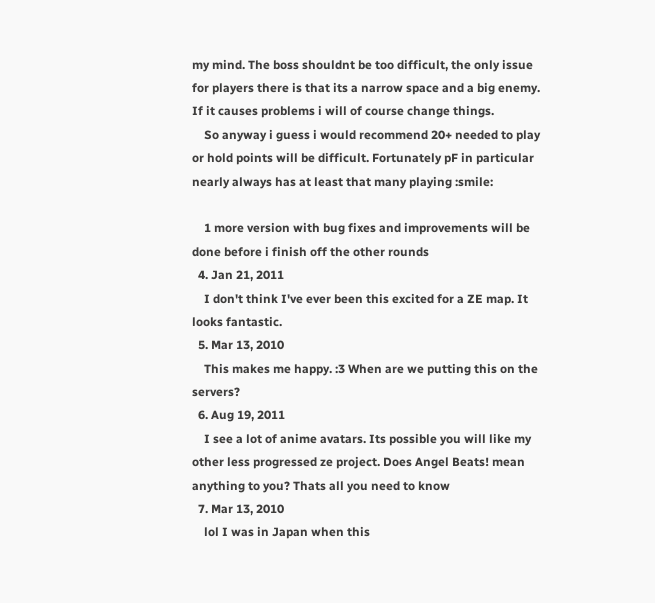my mind. The boss shouldnt be too difficult, the only issue for players there is that its a narrow space and a big enemy. If it causes problems i will of course change things.
    So anyway i guess i would recommend 20+ needed to play or hold points will be difficult. Fortunately pF in particular nearly always has at least that many playing :smile:

    1 more version with bug fixes and improvements will be done before i finish off the other rounds
  4. Jan 21, 2011
    I don't think I've ever been this excited for a ZE map. It looks fantastic.
  5. Mar 13, 2010
    This makes me happy. :3 When are we putting this on the servers?
  6. Aug 19, 2011
    I see a lot of anime avatars. Its possible you will like my other less progressed ze project. Does Angel Beats! mean anything to you? Thats all you need to know
  7. Mar 13, 2010
    lol I was in Japan when this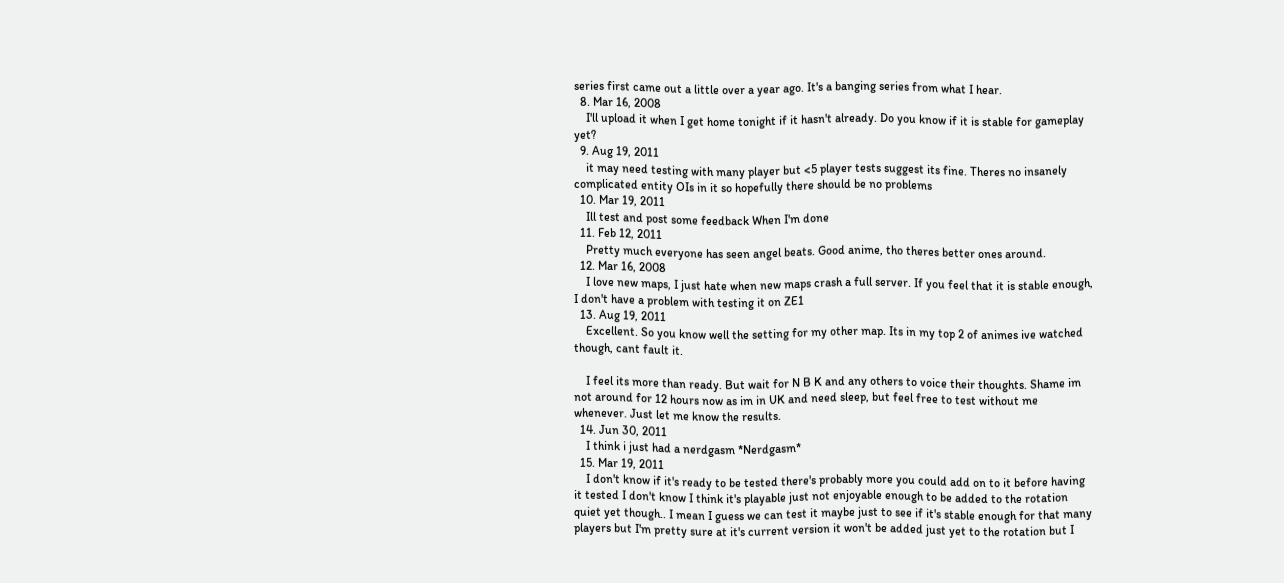series first came out a little over a year ago. It's a banging series from what I hear.
  8. Mar 16, 2008
    I'll upload it when I get home tonight if it hasn't already. Do you know if it is stable for gameplay yet?
  9. Aug 19, 2011
    it may need testing with many player but <5 player tests suggest its fine. Theres no insanely complicated entity OIs in it so hopefully there should be no problems
  10. Mar 19, 2011
    Ill test and post some feedback When I'm done
  11. Feb 12, 2011
    Pretty much everyone has seen angel beats. Good anime, tho theres better ones around.
  12. Mar 16, 2008
    I love new maps, I just hate when new maps crash a full server. If you feel that it is stable enough, I don't have a problem with testing it on ZE1
  13. Aug 19, 2011
    Excellent. So you know well the setting for my other map. Its in my top 2 of animes ive watched though, cant fault it.

    I feel its more than ready. But wait for N B K and any others to voice their thoughts. Shame im not around for 12 hours now as im in UK and need sleep, but feel free to test without me whenever. Just let me know the results.
  14. Jun 30, 2011
    I think i just had a nerdgasm *Nerdgasm*
  15. Mar 19, 2011
    I don't know if it's ready to be tested there's probably more you could add on to it before having it tested I don't know I think it's playable just not enjoyable enough to be added to the rotation quiet yet though.. I mean I guess we can test it maybe just to see if it's stable enough for that many players but I'm pretty sure at it's current version it won't be added just yet to the rotation but I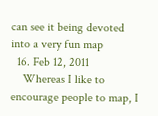can see it being devoted into a very fun map
  16. Feb 12, 2011
    Whereas I like to encourage people to map, I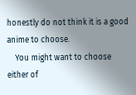honestly do not think it is a good anime to choose.
    You might want to choose either of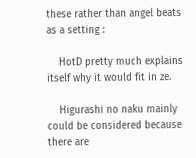these rather than angel beats as a setting :

    HotD pretty much explains itself why it would fit in ze.

    Higurashi no naku mainly could be considered because there are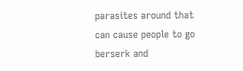parasites around that can cause people to go berserk and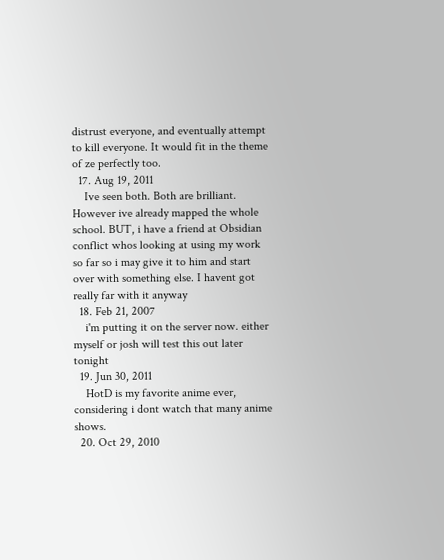distrust everyone, and eventually attempt to kill everyone. It would fit in the theme of ze perfectly too.
  17. Aug 19, 2011
    Ive seen both. Both are brilliant. However ive already mapped the whole school. BUT, i have a friend at Obsidian conflict whos looking at using my work so far so i may give it to him and start over with something else. I havent got really far with it anyway
  18. Feb 21, 2007
    i'm putting it on the server now. either myself or josh will test this out later tonight
  19. Jun 30, 2011
    HotD is my favorite anime ever, considering i dont watch that many anime shows.
  20. Oct 29, 2010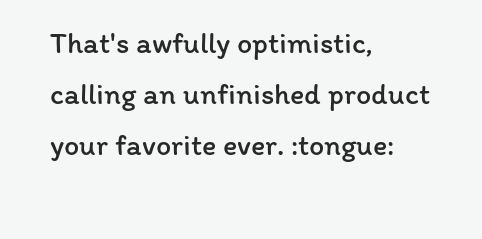That's awfully optimistic, calling an unfinished product your favorite ever. :tongue: